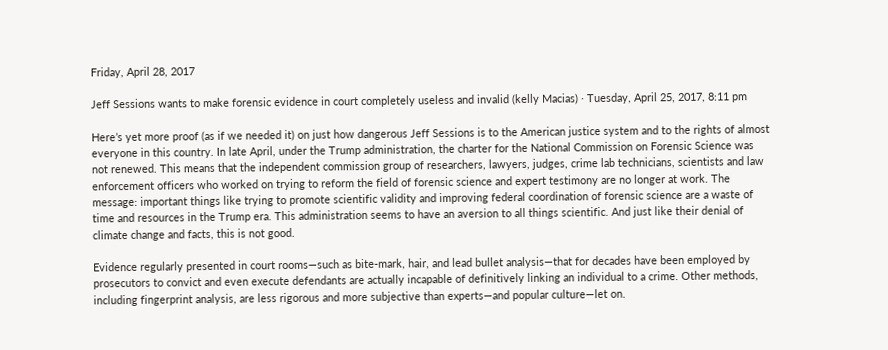Friday, April 28, 2017

Jeff Sessions wants to make forensic evidence in court completely useless and invalid (kelly Macias) · Tuesday, April 25, 2017, 8:11 pm

Here’s yet more proof (as if we needed it) on just how dangerous Jeff Sessions is to the American justice system and to the rights of almost everyone in this country. In late April, under the Trump administration, the charter for the National Commission on Forensic Science was not renewed. This means that the independent commission group of researchers, lawyers, judges, crime lab technicians, scientists and law enforcement officers who worked on trying to reform the field of forensic science and expert testimony are no longer at work. The message: important things like trying to promote scientific validity and improving federal coordination of forensic science are a waste of time and resources in the Trump era. This administration seems to have an aversion to all things scientific. And just like their denial of climate change and facts, this is not good.

Evidence regularly presented in court rooms—such as bite-mark, hair, and lead bullet analysis—that for decades have been employed by prosecutors to convict and even execute defendants are actually incapable of definitively linking an individual to a crime. Other methods, including fingerprint analysis, are less rigorous and more subjective than experts—and popular culture—let on.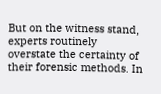But on the witness stand, experts routinely overstate the certainty of their forensic methods. In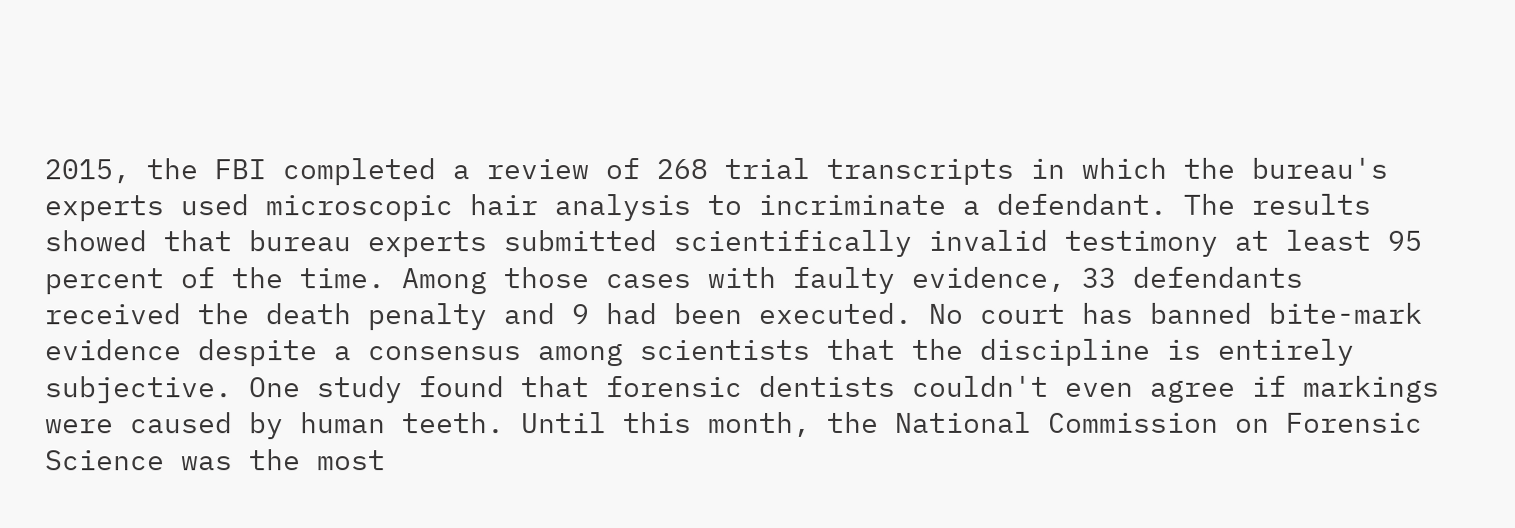2015, the FBI completed a review of 268 trial transcripts in which the bureau's experts used microscopic hair analysis to incriminate a defendant. The results showed that bureau experts submitted scientifically invalid testimony at least 95 percent of the time. Among those cases with faulty evidence, 33 defendants received the death penalty and 9 had been executed. No court has banned bite-mark evidence despite a consensus among scientists that the discipline is entirely subjective. One study found that forensic dentists couldn't even agree if markings were caused by human teeth. Until this month, the National Commission on Forensic Science was the most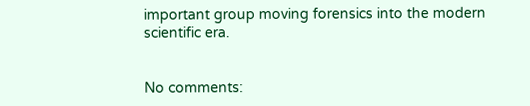important group moving forensics into the modern scientific era.


No comments: